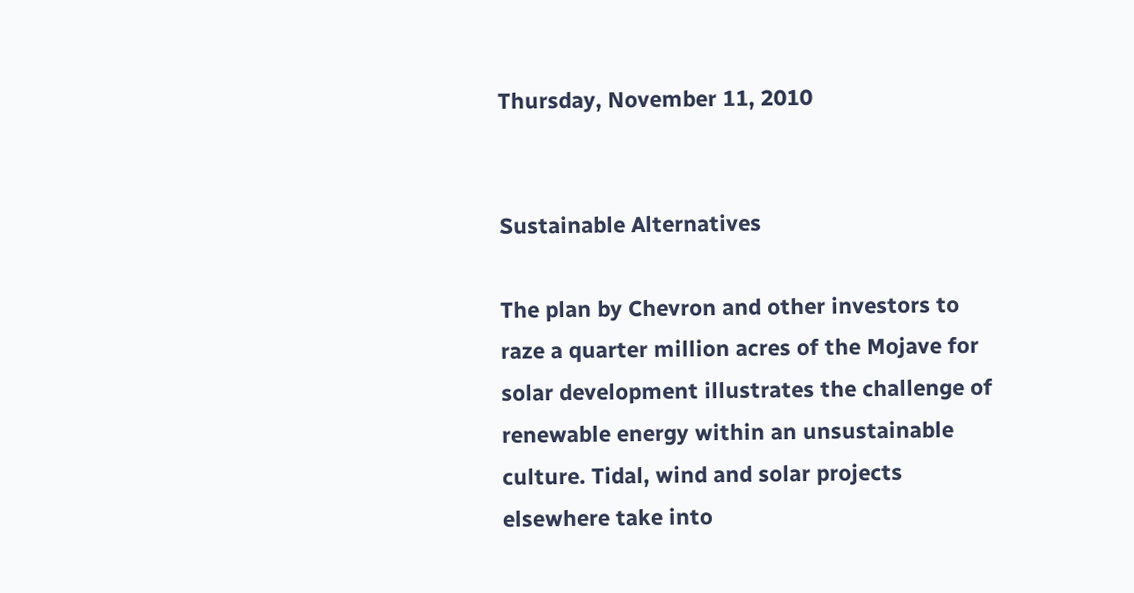Thursday, November 11, 2010


Sustainable Alternatives

The plan by Chevron and other investors to raze a quarter million acres of the Mojave for solar development illustrates the challenge of renewable energy within an unsustainable culture. Tidal, wind and solar projects elsewhere take into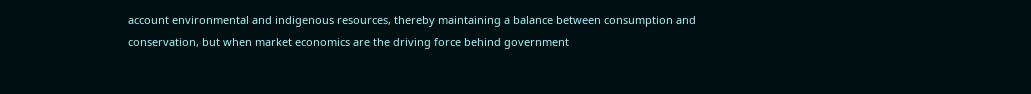account environmental and indigenous resources, thereby maintaining a balance between consumption and conservation, but when market economics are the driving force behind government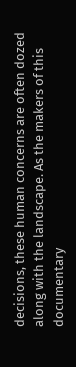decisions, these human concerns are often dozed along with the landscape. As the makers of this documentary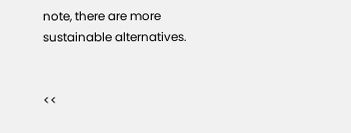note, there are more sustainable alternatives.


<<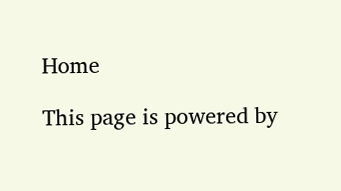Home

This page is powered by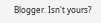Blogger. Isn't yours?